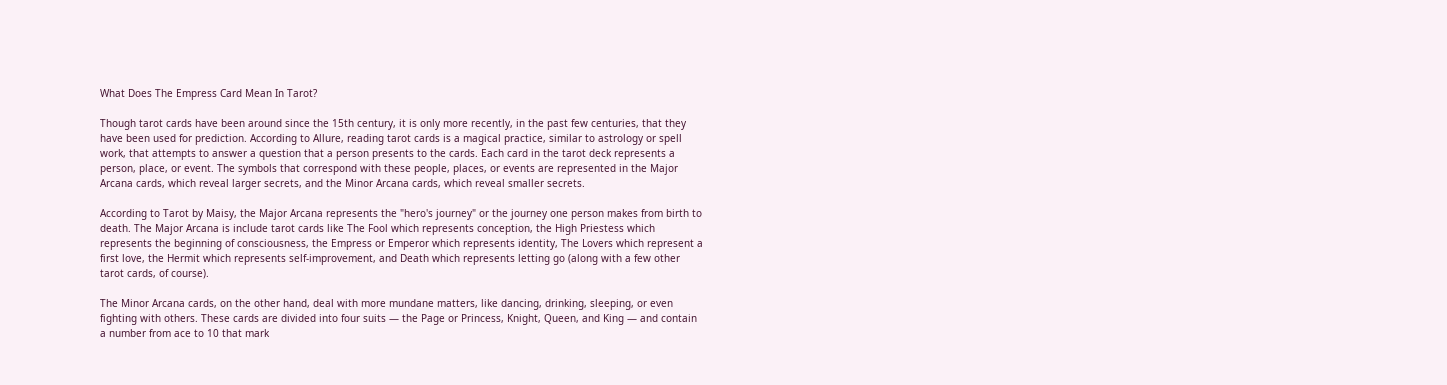What Does The Empress Card Mean In Tarot?

Though tarot cards have been around since the 15th century, it is only more recently, in the past few centuries, that they have been used for prediction. According to Allure, reading tarot cards is a magical practice, similar to astrology or spell work, that attempts to answer a question that a person presents to the cards. Each card in the tarot deck represents a person, place, or event. The symbols that correspond with these people, places, or events are represented in the Major Arcana cards, which reveal larger secrets, and the Minor Arcana cards, which reveal smaller secrets.

According to Tarot by Maisy, the Major Arcana represents the "hero's journey" or the journey one person makes from birth to death. The Major Arcana is include tarot cards like The Fool which represents conception, the High Priestess which represents the beginning of consciousness, the Empress or Emperor which represents identity, The Lovers which represent a first love, the Hermit which represents self-improvement, and Death which represents letting go (along with a few other tarot cards, of course).

The Minor Arcana cards, on the other hand, deal with more mundane matters, like dancing, drinking, sleeping, or even fighting with others. These cards are divided into four suits — the Page or Princess, Knight, Queen, and King — and contain a number from ace to 10 that mark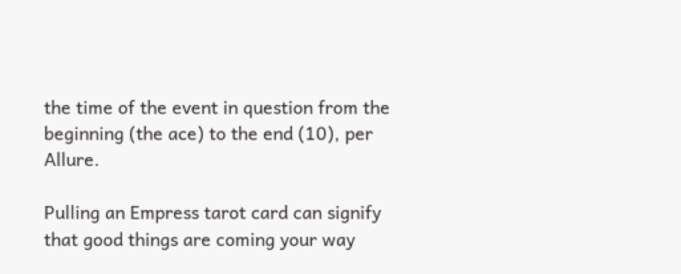the time of the event in question from the beginning (the ace) to the end (10), per Allure.

Pulling an Empress tarot card can signify that good things are coming your way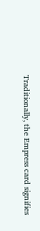Traditionally, the Empress card signifies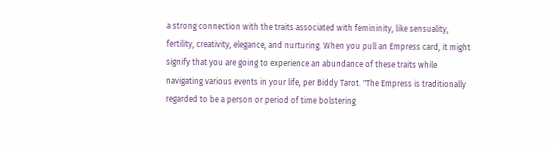a strong connection with the traits associated with femininity, like sensuality, fertility, creativity, elegance, and nurturing. When you pull an Empress card, it might signify that you are going to experience an abundance of these traits while navigating various events in your life, per Biddy Tarot. "The Empress is traditionally regarded to be a person or period of time bolstering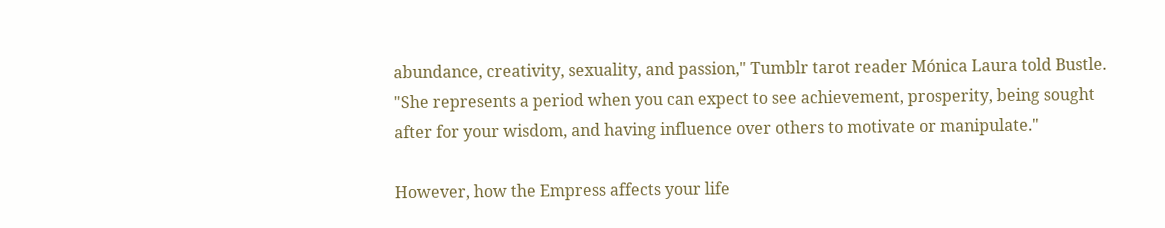abundance, creativity, sexuality, and passion," Tumblr tarot reader Mónica Laura told Bustle. "She represents a period when you can expect to see achievement, prosperity, being sought after for your wisdom, and having influence over others to motivate or manipulate."

However, how the Empress affects your life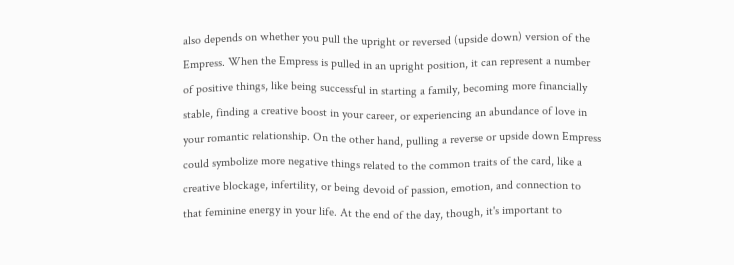also depends on whether you pull the upright or reversed (upside down) version of the Empress. When the Empress is pulled in an upright position, it can represent a number of positive things, like being successful in starting a family, becoming more financially stable, finding a creative boost in your career, or experiencing an abundance of love in your romantic relationship. On the other hand, pulling a reverse or upside down Empress could symbolize more negative things related to the common traits of the card, like a creative blockage, infertility, or being devoid of passion, emotion, and connection to that feminine energy in your life. At the end of the day, though, it's important to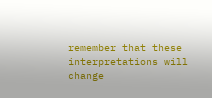remember that these interpretations will change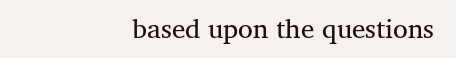based upon the questions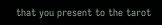that you present to the tarot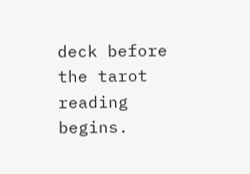deck before the tarot reading begins.